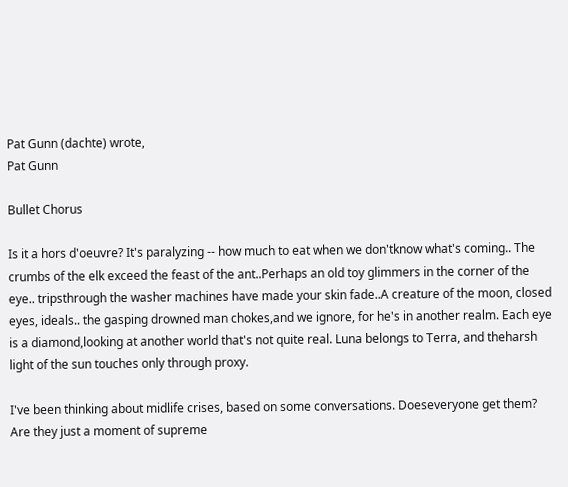Pat Gunn (dachte) wrote,
Pat Gunn

Bullet Chorus

Is it a hors d'oeuvre? It's paralyzing -- how much to eat when we don'tknow what's coming.. The crumbs of the elk exceed the feast of the ant..Perhaps an old toy glimmers in the corner of the eye.. tripsthrough the washer machines have made your skin fade..A creature of the moon, closed eyes, ideals.. the gasping drowned man chokes,and we ignore, for he's in another realm. Each eye is a diamond,looking at another world that's not quite real. Luna belongs to Terra, and theharsh light of the sun touches only through proxy.

I've been thinking about midlife crises, based on some conversations. Doeseveryone get them? Are they just a moment of supreme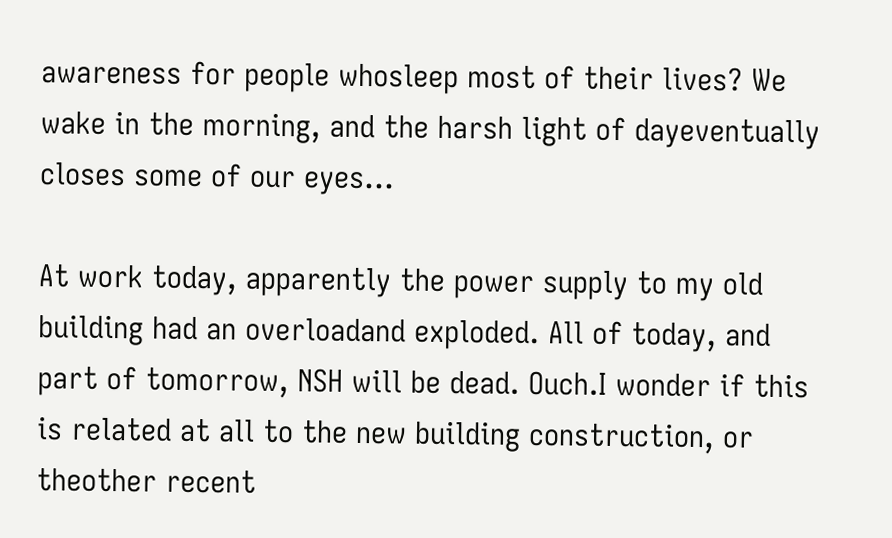awareness for people whosleep most of their lives? We wake in the morning, and the harsh light of dayeventually closes some of our eyes...

At work today, apparently the power supply to my old building had an overloadand exploded. All of today, and part of tomorrow, NSH will be dead. Ouch.I wonder if this is related at all to the new building construction, or theother recent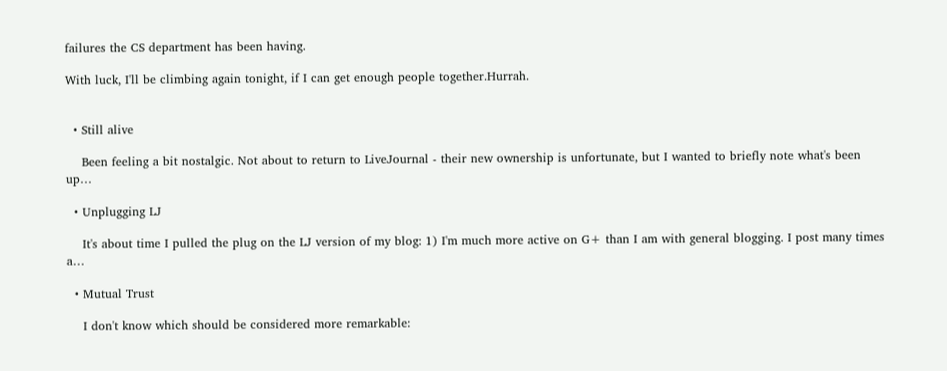failures the CS department has been having.

With luck, I'll be climbing again tonight, if I can get enough people together.Hurrah.


  • Still alive

    Been feeling a bit nostalgic. Not about to return to LiveJournal - their new ownership is unfortunate, but I wanted to briefly note what's been up…

  • Unplugging LJ

    It's about time I pulled the plug on the LJ version of my blog: 1) I'm much more active on G+ than I am with general blogging. I post many times a…

  • Mutual Trust

    I don't know which should be considered more remarkable: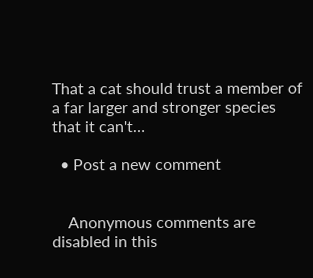That a cat should trust a member of a far larger and stronger species that it can't…

  • Post a new comment


    Anonymous comments are disabled in this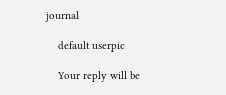journal

    default userpic

    Your reply will be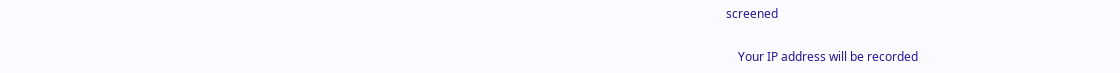screened

    Your IP address will be recorded